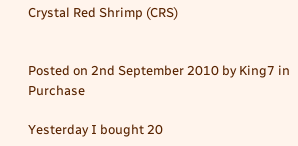Crystal Red Shrimp (CRS)


Posted on 2nd September 2010 by King7 in Purchase

Yesterday I bought 20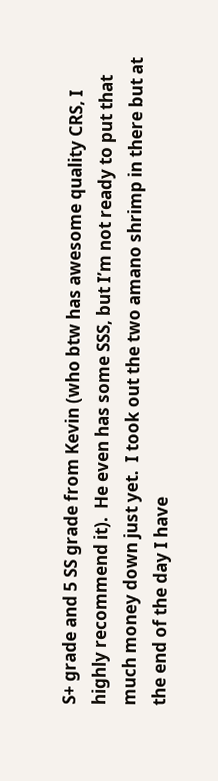S+ grade and 5 SS grade from Kevin (who btw has awesome quality CRS, I highly recommend it).  He even has some SSS, but I’m not ready to put that much money down just yet.  I took out the two amano shrimp in there but at the end of the day I have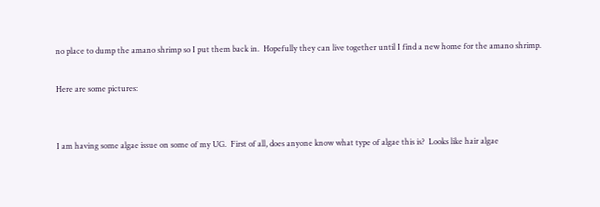no place to dump the amano shrimp so I put them back in.  Hopefully they can live together until I find a new home for the amano shrimp.

Here are some pictures:


I am having some algae issue on some of my UG.  First of all, does anyone know what type of algae this is?  Looks like hair algae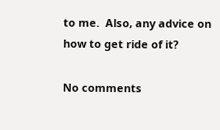to me.  Also, any advice on how to get ride of it?

No comments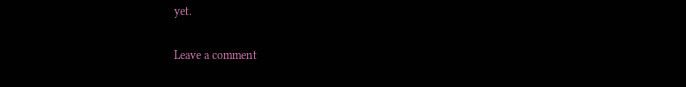yet.

Leave a comment